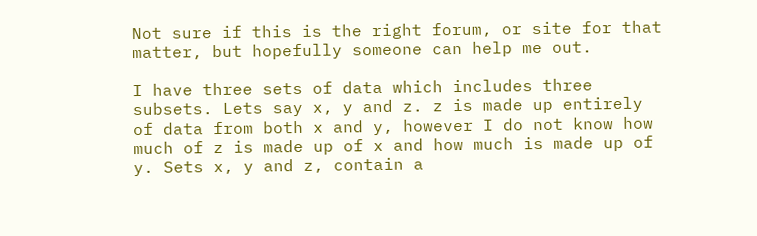Not sure if this is the right forum, or site for that matter, but hopefully someone can help me out.

I have three sets of data which includes three subsets. Lets say x, y and z. z is made up entirely of data from both x and y, however I do not know how much of z is made up of x and how much is made up of y. Sets x, y and z, contain a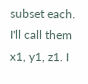subset each. I'll call them x1, y1, z1. I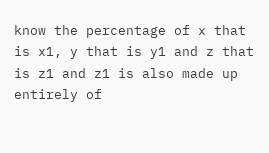know the percentage of x that is x1, y that is y1 and z that is z1 and z1 is also made up entirely of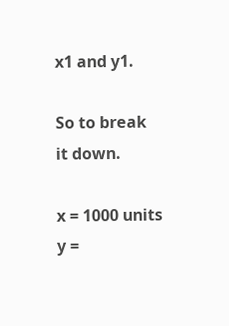x1 and y1.

So to break it down.

x = 1000 units
y =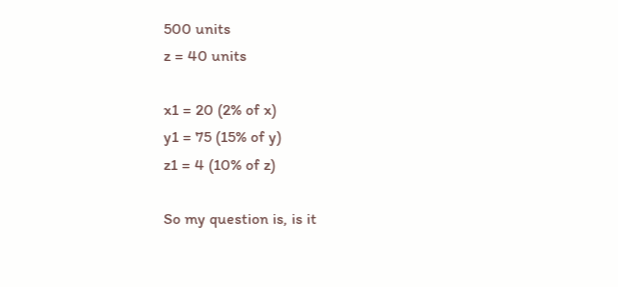500 units
z = 40 units

x1 = 20 (2% of x)
y1 = 75 (15% of y)
z1 = 4 (10% of z)

So my question is, is it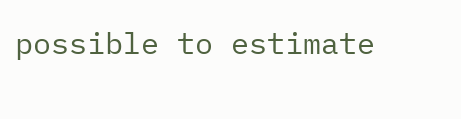possible to estimate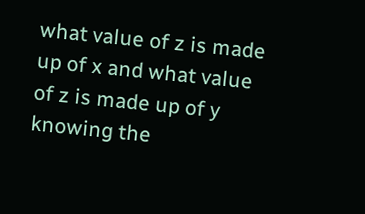what value of z is made up of x and what value of z is made up of y knowing the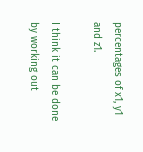percentages of x1, y1 and z1.

I think it can be done by working out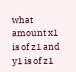what amount x1 is of z1 and y1 is of z1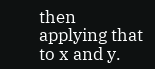then applying that to x and y.